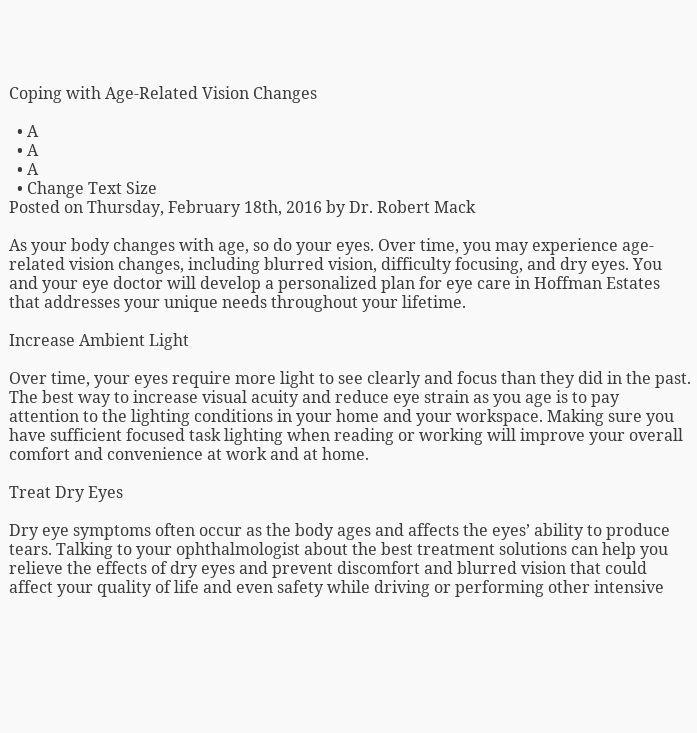Coping with Age-Related Vision Changes

  • A
  • A
  • A
  • Change Text Size
Posted on Thursday, February 18th, 2016 by Dr. Robert Mack

As your body changes with age, so do your eyes. Over time, you may experience age-related vision changes, including blurred vision, difficulty focusing, and dry eyes. You and your eye doctor will develop a personalized plan for eye care in Hoffman Estates that addresses your unique needs throughout your lifetime.

Increase Ambient Light

Over time, your eyes require more light to see clearly and focus than they did in the past. The best way to increase visual acuity and reduce eye strain as you age is to pay attention to the lighting conditions in your home and your workspace. Making sure you have sufficient focused task lighting when reading or working will improve your overall comfort and convenience at work and at home.

Treat Dry Eyes

Dry eye symptoms often occur as the body ages and affects the eyes’ ability to produce tears. Talking to your ophthalmologist about the best treatment solutions can help you relieve the effects of dry eyes and prevent discomfort and blurred vision that could affect your quality of life and even safety while driving or performing other intensive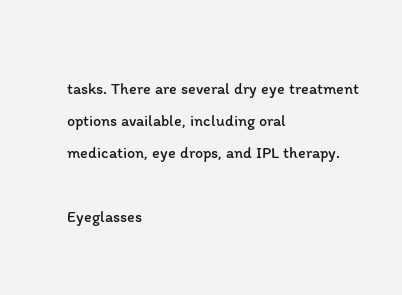tasks. There are several dry eye treatment options available, including oral medication, eye drops, and IPL therapy.

Eyeglasses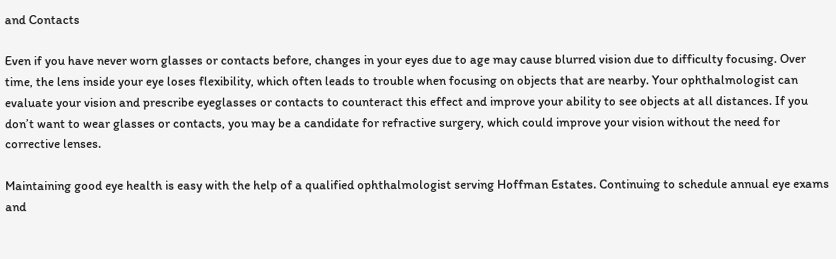and Contacts

Even if you have never worn glasses or contacts before, changes in your eyes due to age may cause blurred vision due to difficulty focusing. Over time, the lens inside your eye loses flexibility, which often leads to trouble when focusing on objects that are nearby. Your ophthalmologist can evaluate your vision and prescribe eyeglasses or contacts to counteract this effect and improve your ability to see objects at all distances. If you don’t want to wear glasses or contacts, you may be a candidate for refractive surgery, which could improve your vision without the need for corrective lenses.

Maintaining good eye health is easy with the help of a qualified ophthalmologist serving Hoffman Estates. Continuing to schedule annual eye exams and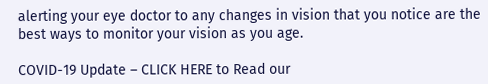alerting your eye doctor to any changes in vision that you notice are the best ways to monitor your vision as you age.

COVID-19 Update – CLICK HERE to Read our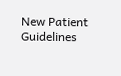New Patient Guidelines